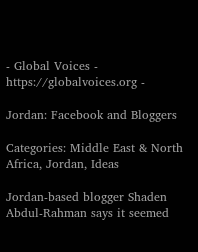- Global Voices - https://globalvoices.org -

Jordan: Facebook and Bloggers

Categories: Middle East & North Africa, Jordan, Ideas

Jordan-based blogger Shaden Abdul-Rahman says it seemed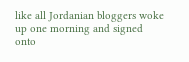like all Jordanian bloggers woke up one morning and signed onto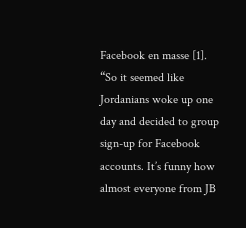Facebook en masse [1]. “So it seemed like Jordanians woke up one day and decided to group sign-up for Facebook accounts. It’s funny how almost everyone from JB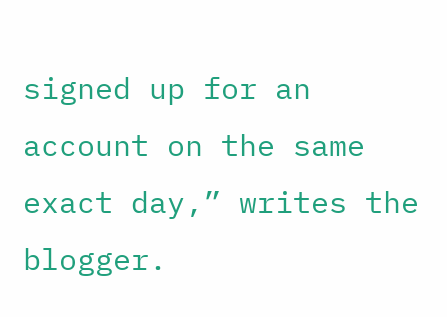signed up for an account on the same exact day,” writes the blogger.